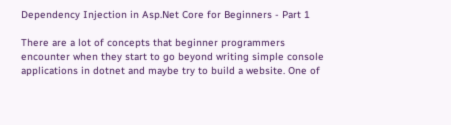Dependency Injection in Asp.Net Core for Beginners - Part 1

There are a lot of concepts that beginner programmers encounter when they start to go beyond writing simple console applications in dotnet and maybe try to build a website. One of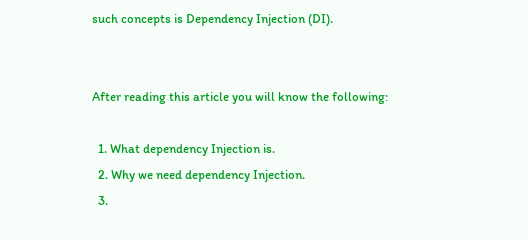such concepts is Dependency Injection (DI).


After reading this article you will know the following:

  1. What dependency Injection is.
  2. Why we need dependency Injection.
  3.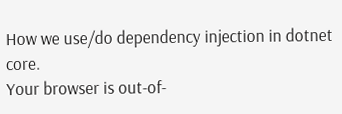How we use/do dependency injection in dotnet core.
Your browser is out-of-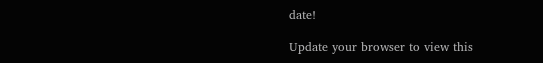date!

Update your browser to view this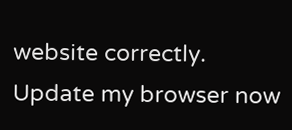website correctly. Update my browser now